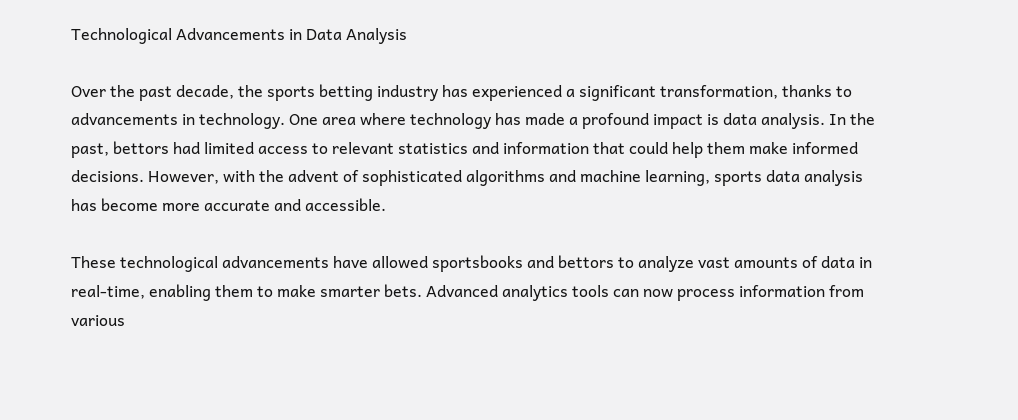Technological Advancements in Data Analysis

Over the past decade, the sports betting industry has experienced a significant transformation, thanks to advancements in technology. One area where technology has made a profound impact is data analysis. In the past, bettors had limited access to relevant statistics and information that could help them make informed decisions. However, with the advent of sophisticated algorithms and machine learning, sports data analysis has become more accurate and accessible.

These technological advancements have allowed sportsbooks and bettors to analyze vast amounts of data in real-time, enabling them to make smarter bets. Advanced analytics tools can now process information from various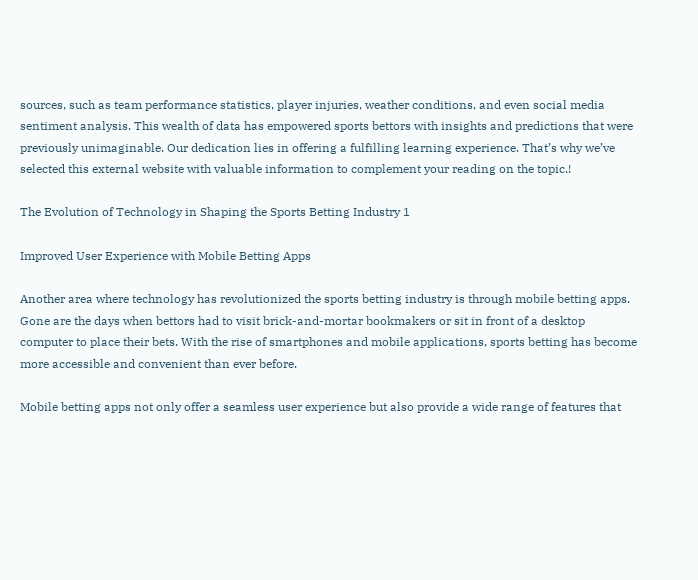sources, such as team performance statistics, player injuries, weather conditions, and even social media sentiment analysis. This wealth of data has empowered sports bettors with insights and predictions that were previously unimaginable. Our dedication lies in offering a fulfilling learning experience. That’s why we’ve selected this external website with valuable information to complement your reading on the topic.!

The Evolution of Technology in Shaping the Sports Betting Industry 1

Improved User Experience with Mobile Betting Apps

Another area where technology has revolutionized the sports betting industry is through mobile betting apps. Gone are the days when bettors had to visit brick-and-mortar bookmakers or sit in front of a desktop computer to place their bets. With the rise of smartphones and mobile applications, sports betting has become more accessible and convenient than ever before.

Mobile betting apps not only offer a seamless user experience but also provide a wide range of features that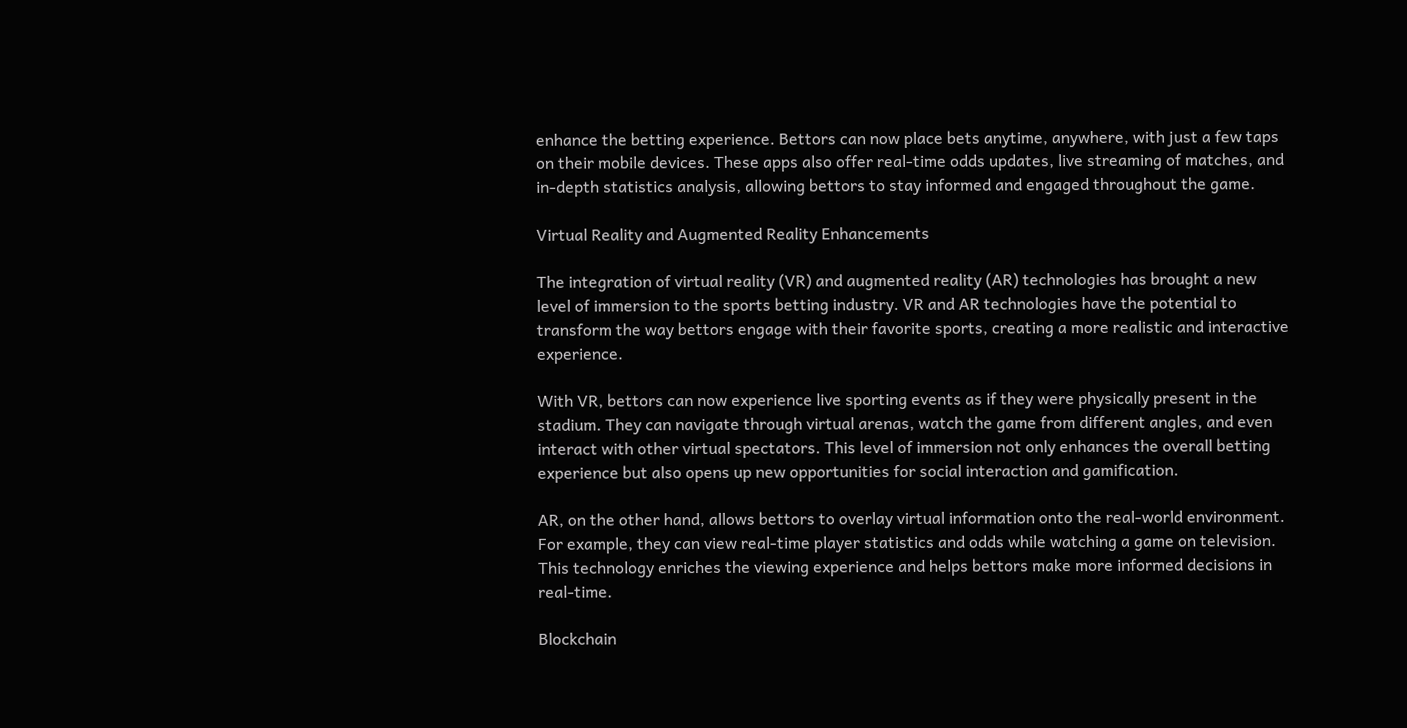enhance the betting experience. Bettors can now place bets anytime, anywhere, with just a few taps on their mobile devices. These apps also offer real-time odds updates, live streaming of matches, and in-depth statistics analysis, allowing bettors to stay informed and engaged throughout the game.

Virtual Reality and Augmented Reality Enhancements

The integration of virtual reality (VR) and augmented reality (AR) technologies has brought a new level of immersion to the sports betting industry. VR and AR technologies have the potential to transform the way bettors engage with their favorite sports, creating a more realistic and interactive experience.

With VR, bettors can now experience live sporting events as if they were physically present in the stadium. They can navigate through virtual arenas, watch the game from different angles, and even interact with other virtual spectators. This level of immersion not only enhances the overall betting experience but also opens up new opportunities for social interaction and gamification.

AR, on the other hand, allows bettors to overlay virtual information onto the real-world environment. For example, they can view real-time player statistics and odds while watching a game on television. This technology enriches the viewing experience and helps bettors make more informed decisions in real-time.

Blockchain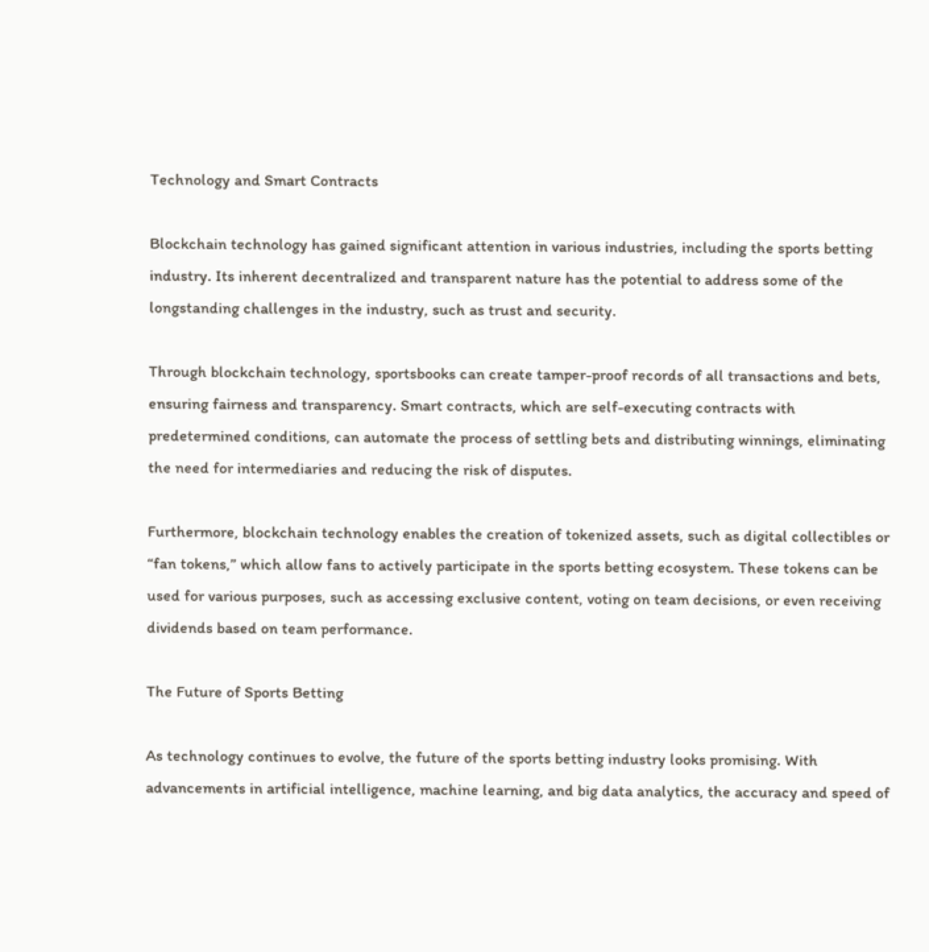Technology and Smart Contracts

Blockchain technology has gained significant attention in various industries, including the sports betting industry. Its inherent decentralized and transparent nature has the potential to address some of the longstanding challenges in the industry, such as trust and security.

Through blockchain technology, sportsbooks can create tamper-proof records of all transactions and bets, ensuring fairness and transparency. Smart contracts, which are self-executing contracts with predetermined conditions, can automate the process of settling bets and distributing winnings, eliminating the need for intermediaries and reducing the risk of disputes.

Furthermore, blockchain technology enables the creation of tokenized assets, such as digital collectibles or “fan tokens,” which allow fans to actively participate in the sports betting ecosystem. These tokens can be used for various purposes, such as accessing exclusive content, voting on team decisions, or even receiving dividends based on team performance.

The Future of Sports Betting

As technology continues to evolve, the future of the sports betting industry looks promising. With advancements in artificial intelligence, machine learning, and big data analytics, the accuracy and speed of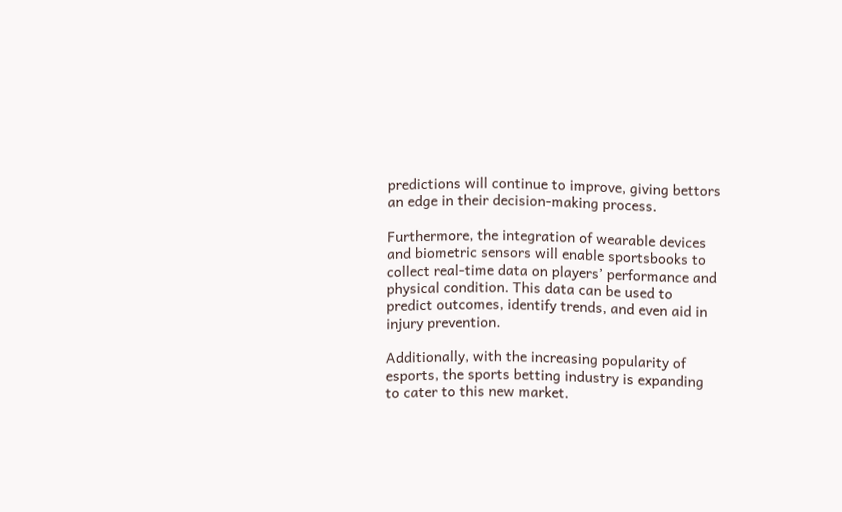predictions will continue to improve, giving bettors an edge in their decision-making process.

Furthermore, the integration of wearable devices and biometric sensors will enable sportsbooks to collect real-time data on players’ performance and physical condition. This data can be used to predict outcomes, identify trends, and even aid in injury prevention.

Additionally, with the increasing popularity of esports, the sports betting industry is expanding to cater to this new market.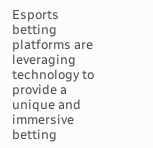Esports betting platforms are leveraging technology to provide a unique and immersive betting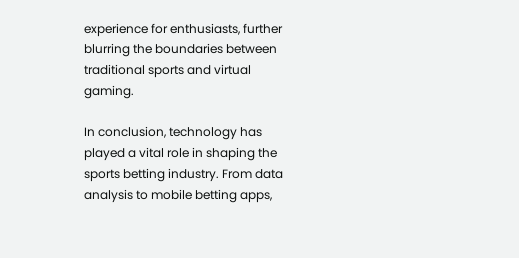experience for enthusiasts, further blurring the boundaries between traditional sports and virtual gaming.

In conclusion, technology has played a vital role in shaping the sports betting industry. From data analysis to mobile betting apps,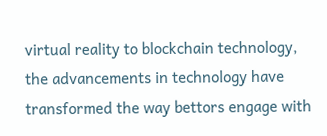virtual reality to blockchain technology, the advancements in technology have transformed the way bettors engage with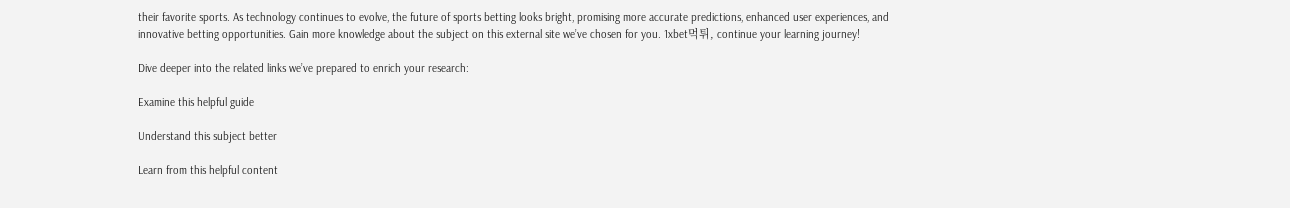their favorite sports. As technology continues to evolve, the future of sports betting looks bright, promising more accurate predictions, enhanced user experiences, and innovative betting opportunities. Gain more knowledge about the subject on this external site we’ve chosen for you. 1xbet먹튀, continue your learning journey!

Dive deeper into the related links we’ve prepared to enrich your research:

Examine this helpful guide

Understand this subject better

Learn from this helpful content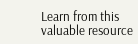Learn from this valuable resource